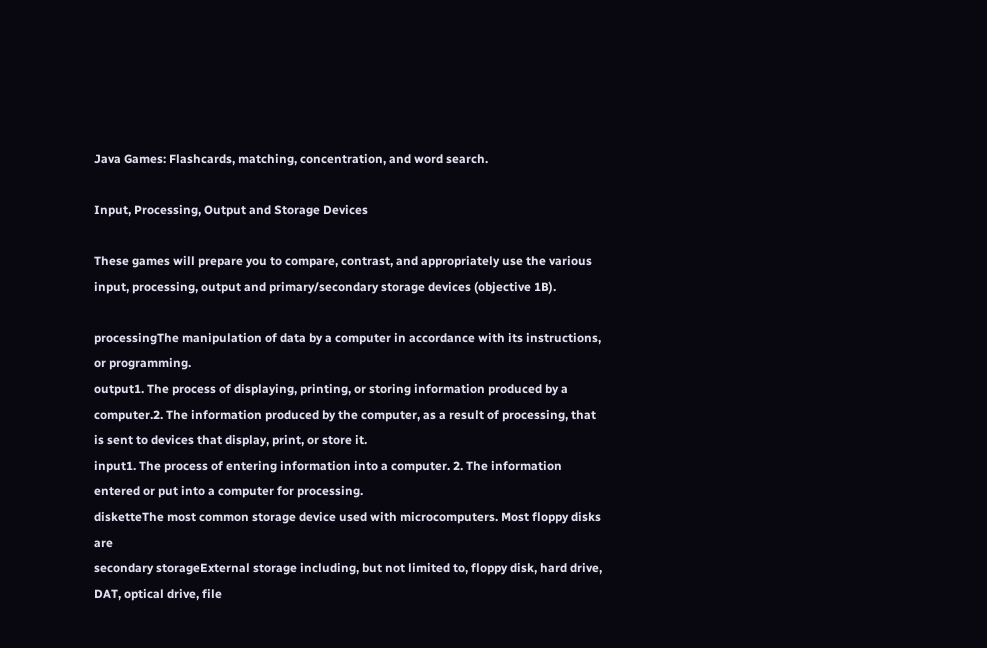Java Games: Flashcards, matching, concentration, and word search.

Input, Processing, Output and Storage Devices

These games will prepare you to compare, contrast, and appropriately use the various input, processing, output and primary/secondary storage devices (objective 1B).

processingThe manipulation of data by a computer in accordance with its instructions, or programming.
output1. The process of displaying, printing, or storing information produced by a computer.2. The information produced by the computer, as a result of processing, that is sent to devices that display, print, or store it.
input1. The process of entering information into a computer. 2. The information entered or put into a computer for processing.
disketteThe most common storage device used with microcomputers. Most floppy disks are
secondary storageExternal storage including, but not limited to, floppy disk, hard drive, DAT, optical drive, file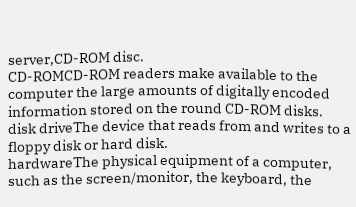server,CD-ROM disc.
CD-ROMCD-ROM readers make available to the computer the large amounts of digitally encoded information stored on the round CD-ROM disks.
disk driveThe device that reads from and writes to a floppy disk or hard disk.
hardwareThe physical equipment of a computer, such as the screen/monitor, the keyboard, the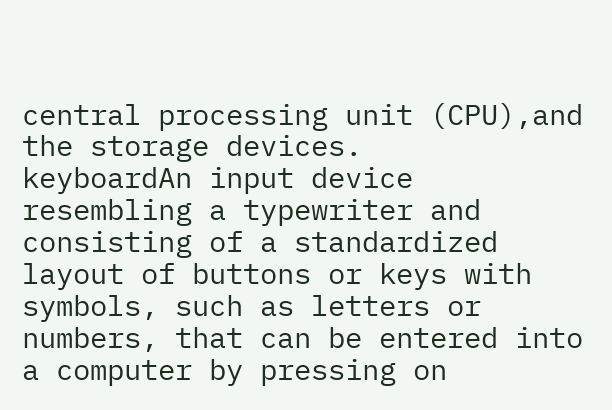central processing unit (CPU),and the storage devices.
keyboardAn input device resembling a typewriter and consisting of a standardized layout of buttons or keys with symbols, such as letters or numbers, that can be entered into a computer by pressing on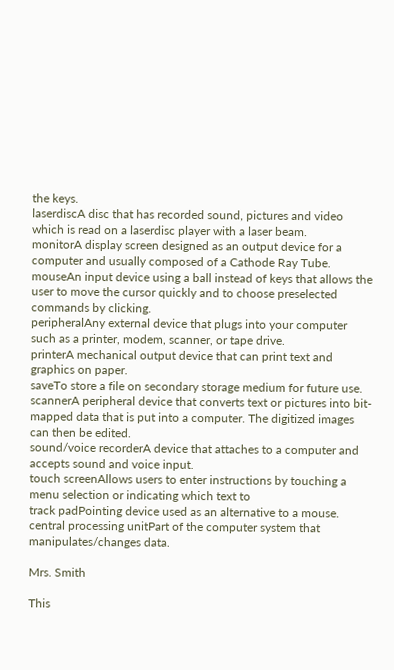the keys.
laserdiscA disc that has recorded sound, pictures and video which is read on a laserdisc player with a laser beam.
monitorA display screen designed as an output device for a computer and usually composed of a Cathode Ray Tube.
mouseAn input device using a ball instead of keys that allows the user to move the cursor quickly and to choose preselected commands by clicking.
peripheralAny external device that plugs into your computer such as a printer, modem, scanner, or tape drive.
printerA mechanical output device that can print text and graphics on paper.
saveTo store a file on secondary storage medium for future use.
scannerA peripheral device that converts text or pictures into bit-mapped data that is put into a computer. The digitized images can then be edited.
sound/voice recorderA device that attaches to a computer and accepts sound and voice input.
touch screenAllows users to enter instructions by touching a menu selection or indicating which text to
track padPointing device used as an alternative to a mouse.
central processing unitPart of the computer system that manipulates/changes data.

Mrs. Smith

This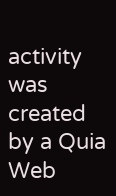activity was created by a Quia Web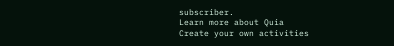subscriber.
Learn more about Quia
Create your own activities